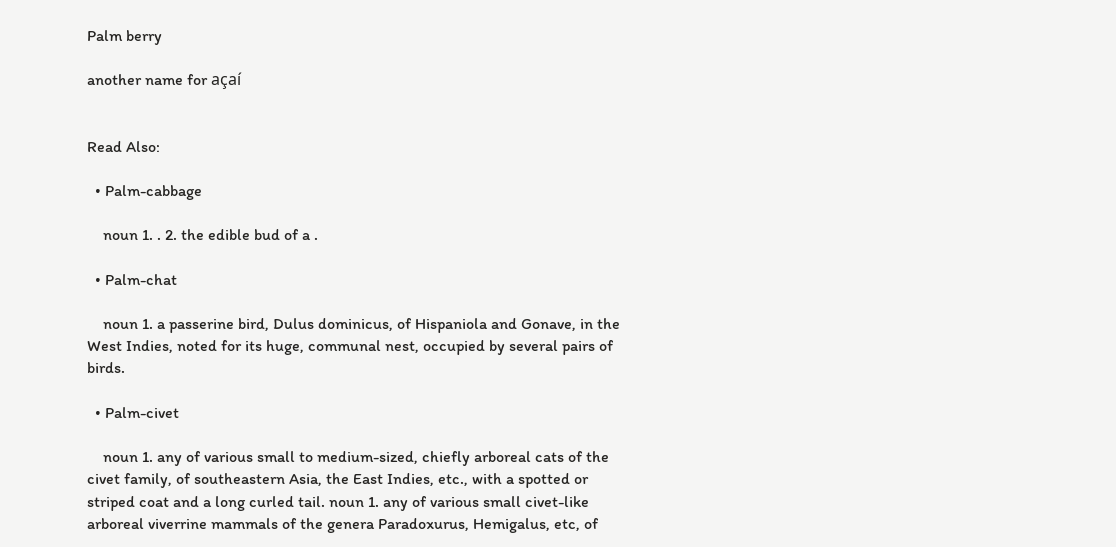Palm berry

another name for açaí


Read Also:

  • Palm-cabbage

    noun 1. . 2. the edible bud of a .

  • Palm-chat

    noun 1. a passerine bird, Dulus dominicus, of Hispaniola and Gonave, in the West Indies, noted for its huge, communal nest, occupied by several pairs of birds.

  • Palm-civet

    noun 1. any of various small to medium-sized, chiefly arboreal cats of the civet family, of southeastern Asia, the East Indies, etc., with a spotted or striped coat and a long curled tail. noun 1. any of various small civet-like arboreal viverrine mammals of the genera Paradoxurus, Hemigalus, etc, of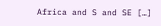Africa and S and SE […]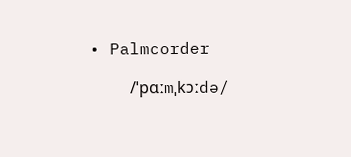• Palmcorder

    /ˈpɑːmˌkɔːdə/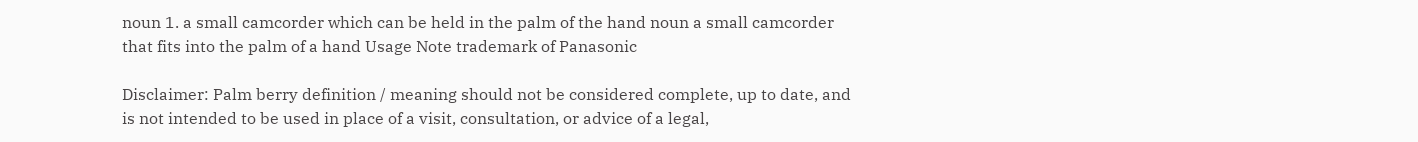noun 1. a small camcorder which can be held in the palm of the hand noun a small camcorder that fits into the palm of a hand Usage Note trademark of Panasonic

Disclaimer: Palm berry definition / meaning should not be considered complete, up to date, and is not intended to be used in place of a visit, consultation, or advice of a legal,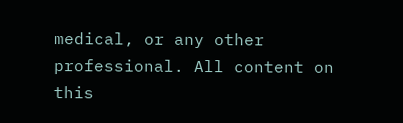medical, or any other professional. All content on this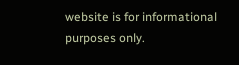website is for informational purposes only.